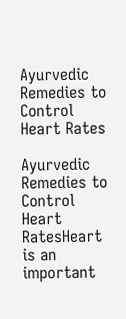Ayurvedic Remedies to Control Heart Rates

Ayurvedic Remedies to Control Heart RatesHeart is an important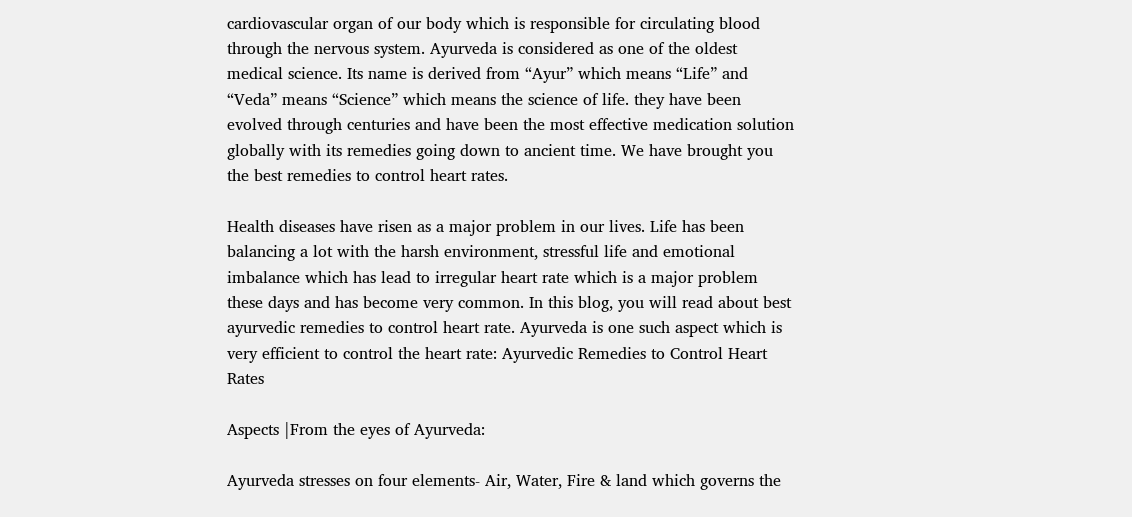cardiovascular organ of our body which is responsible for circulating blood through the nervous system. Ayurveda is considered as one of the oldest medical science. Its name is derived from “Ayur” which means “Life” and “Veda” means “Science” which means the science of life. they have been evolved through centuries and have been the most effective medication solution globally with its remedies going down to ancient time. We have brought you the best remedies to control heart rates.

Health diseases have risen as a major problem in our lives. Life has been balancing a lot with the harsh environment, stressful life and emotional imbalance which has lead to irregular heart rate which is a major problem these days and has become very common. In this blog, you will read about best ayurvedic remedies to control heart rate. Ayurveda is one such aspect which is very efficient to control the heart rate: Ayurvedic Remedies to Control Heart Rates

Aspects |From the eyes of Ayurveda:

Ayurveda stresses on four elements- Air, Water, Fire & land which governs the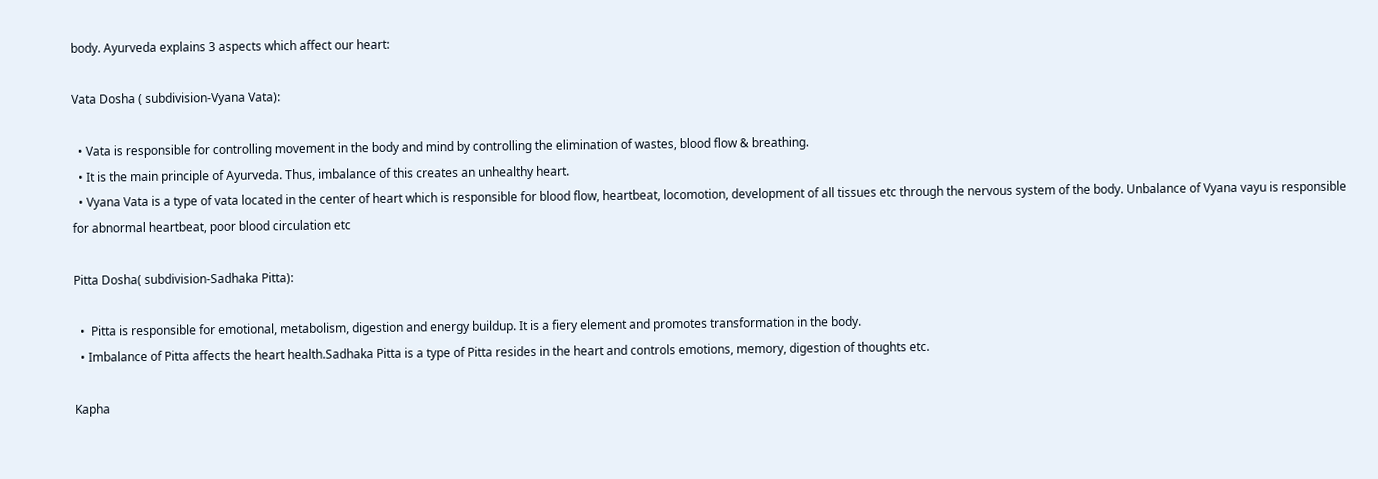body. Ayurveda explains 3 aspects which affect our heart:

Vata Dosha ( subdivision-Vyana Vata):

  • Vata is responsible for controlling movement in the body and mind by controlling the elimination of wastes, blood flow & breathing.
  • It is the main principle of Ayurveda. Thus, imbalance of this creates an unhealthy heart.
  • Vyana Vata is a type of vata located in the center of heart which is responsible for blood flow, heartbeat, locomotion, development of all tissues etc through the nervous system of the body. Unbalance of Vyana vayu is responsible for abnormal heartbeat, poor blood circulation etc

Pitta Dosha( subdivision-Sadhaka Pitta):

  •  Pitta is responsible for emotional, metabolism, digestion and energy buildup. It is a fiery element and promotes transformation in the body.
  • Imbalance of Pitta affects the heart health.Sadhaka Pitta is a type of Pitta resides in the heart and controls emotions, memory, digestion of thoughts etc.

Kapha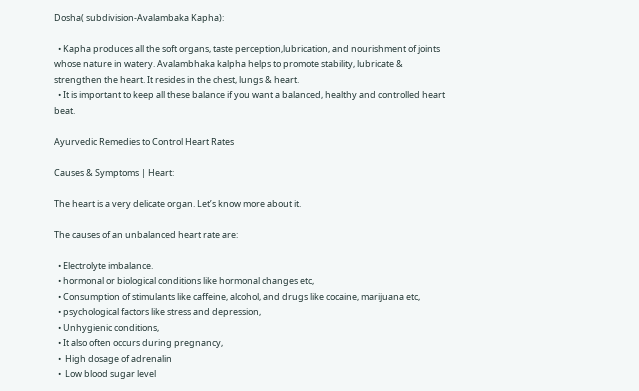Dosha( subdivision-Avalambaka Kapha):

  • Kapha produces all the soft organs, taste perception,lubrication, and nourishment of joints whose nature in watery. Avalambhaka kalpha helps to promote stability, lubricate & strengthen the heart. It resides in the chest, lungs & heart.
  • It is important to keep all these balance if you want a balanced, healthy and controlled heart beat.

Ayurvedic Remedies to Control Heart Rates

Causes & Symptoms | Heart:

The heart is a very delicate organ. Let’s know more about it.

The causes of an unbalanced heart rate are:

  • Electrolyte imbalance.
  • hormonal or biological conditions like hormonal changes etc,
  • Consumption of stimulants like caffeine, alcohol, and drugs like cocaine, marijuana etc,
  • psychological factors like stress and depression,
  • Unhygienic conditions,
  • It also often occurs during pregnancy,
  •  High dosage of adrenalin
  •  Low blood sugar level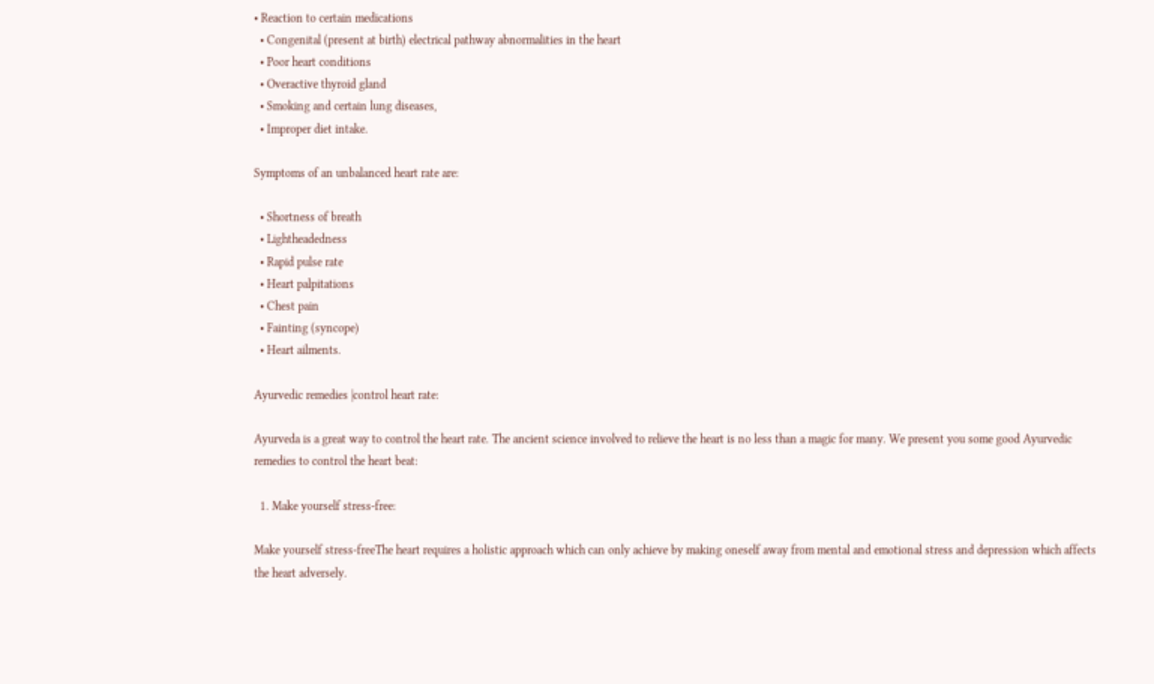• Reaction to certain medications
  • Congenital (present at birth) electrical pathway abnormalities in the heart
  • Poor heart conditions
  • Overactive thyroid gland
  • Smoking and certain lung diseases,
  • Improper diet intake.

Symptoms of an unbalanced heart rate are:

  • Shortness of breath
  • Lightheadedness
  • Rapid pulse rate
  • Heart palpitations
  • Chest pain
  • Fainting (syncope)
  • Heart ailments.

Ayurvedic remedies |control heart rate:

Ayurveda is a great way to control the heart rate. The ancient science involved to relieve the heart is no less than a magic for many. We present you some good Ayurvedic remedies to control the heart beat:

  1. Make yourself stress-free:

Make yourself stress-freeThe heart requires a holistic approach which can only achieve by making oneself away from mental and emotional stress and depression which affects the heart adversely.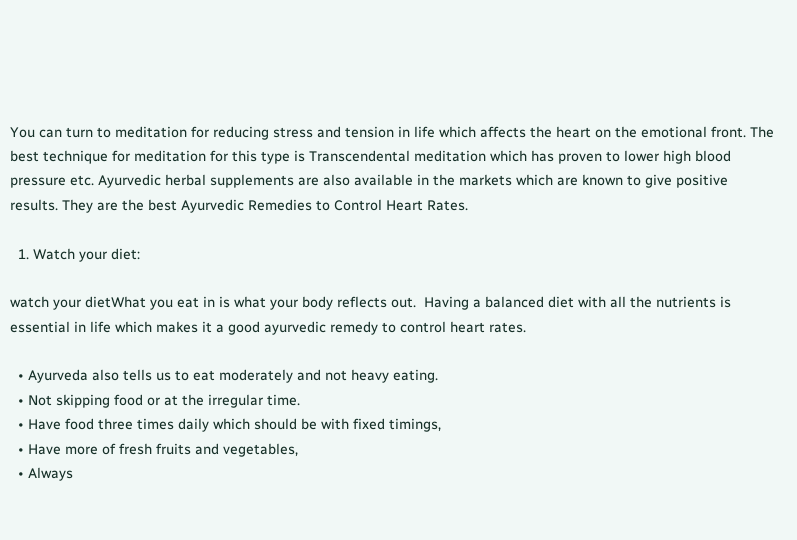You can turn to meditation for reducing stress and tension in life which affects the heart on the emotional front. The best technique for meditation for this type is Transcendental meditation which has proven to lower high blood pressure etc. Ayurvedic herbal supplements are also available in the markets which are known to give positive results. They are the best Ayurvedic Remedies to Control Heart Rates.

  1. Watch your diet:

watch your dietWhat you eat in is what your body reflects out.  Having a balanced diet with all the nutrients is essential in life which makes it a good ayurvedic remedy to control heart rates.

  • Ayurveda also tells us to eat moderately and not heavy eating.
  • Not skipping food or at the irregular time.
  • Have food three times daily which should be with fixed timings,
  • Have more of fresh fruits and vegetables,
  • Always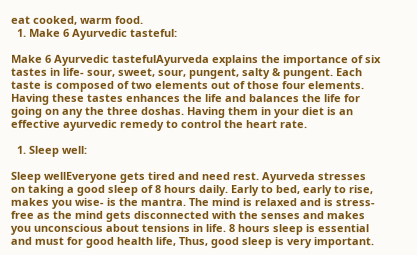eat cooked, warm food.
  1. Make 6 Ayurvedic tasteful:

Make 6 Ayurvedic tastefulAyurveda explains the importance of six tastes in life- sour, sweet, sour, pungent, salty & pungent. Each taste is composed of two elements out of those four elements.  Having these tastes enhances the life and balances the life for going on any the three doshas. Having them in your diet is an effective ayurvedic remedy to control the heart rate.

  1. Sleep well:

Sleep wellEveryone gets tired and need rest. Ayurveda stresses on taking a good sleep of 8 hours daily. Early to bed, early to rise, makes you wise- is the mantra. The mind is relaxed and is stress-free as the mind gets disconnected with the senses and makes you unconscious about tensions in life. 8 hours sleep is essential and must for good health life, Thus, good sleep is very important.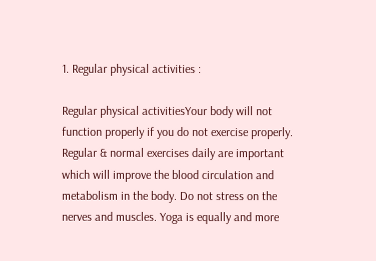1. Regular physical activities :

Regular physical activitiesYour body will not function properly if you do not exercise properly. Regular & normal exercises daily are important which will improve the blood circulation and metabolism in the body. Do not stress on the nerves and muscles. Yoga is equally and more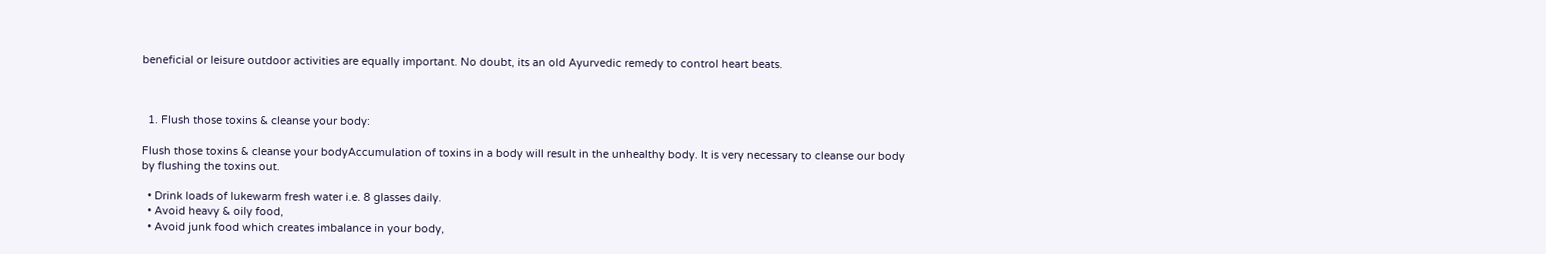beneficial or leisure outdoor activities are equally important. No doubt, its an old Ayurvedic remedy to control heart beats.



  1. Flush those toxins & cleanse your body:

Flush those toxins & cleanse your bodyAccumulation of toxins in a body will result in the unhealthy body. It is very necessary to cleanse our body by flushing the toxins out.

  • Drink loads of lukewarm fresh water i.e. 8 glasses daily.
  • Avoid heavy & oily food,
  • Avoid junk food which creates imbalance in your body,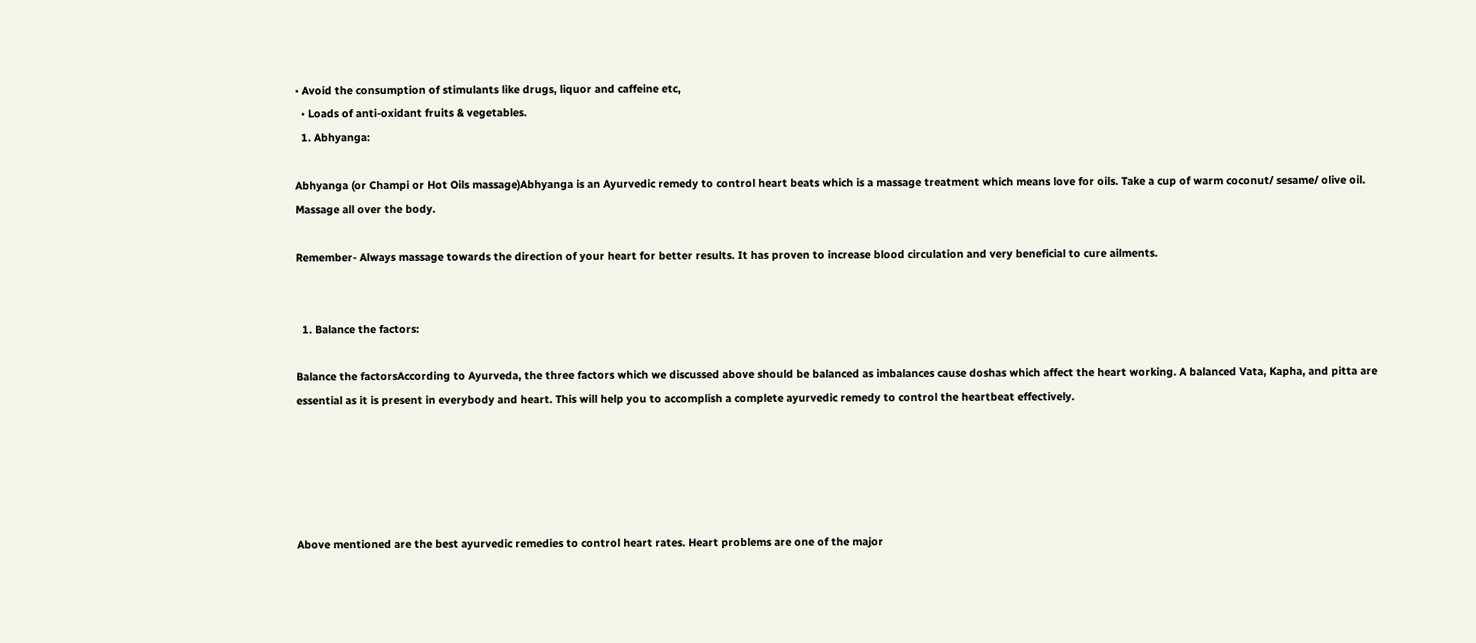• Avoid the consumption of stimulants like drugs, liquor and caffeine etc,
  • Loads of anti-oxidant fruits & vegetables.
  1. Abhyanga:

Abhyanga (or Champi or Hot Oils massage)Abhyanga is an Ayurvedic remedy to control heart beats which is a massage treatment which means love for oils. Take a cup of warm coconut/ sesame/ olive oil. Massage all over the body.

Remember- Always massage towards the direction of your heart for better results. It has proven to increase blood circulation and very beneficial to cure ailments.


  1. Balance the factors:

Balance the factorsAccording to Ayurveda, the three factors which we discussed above should be balanced as imbalances cause doshas which affect the heart working. A balanced Vata, Kapha, and pitta are essential as it is present in everybody and heart. This will help you to accomplish a complete ayurvedic remedy to control the heartbeat effectively.





Above mentioned are the best ayurvedic remedies to control heart rates. Heart problems are one of the major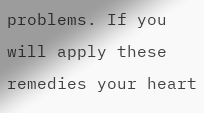problems. If you will apply these remedies your heart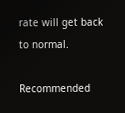rate will get back to normal.

Recommended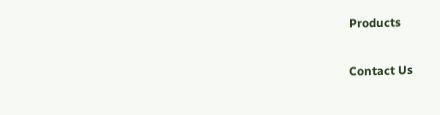Products

Contact Us